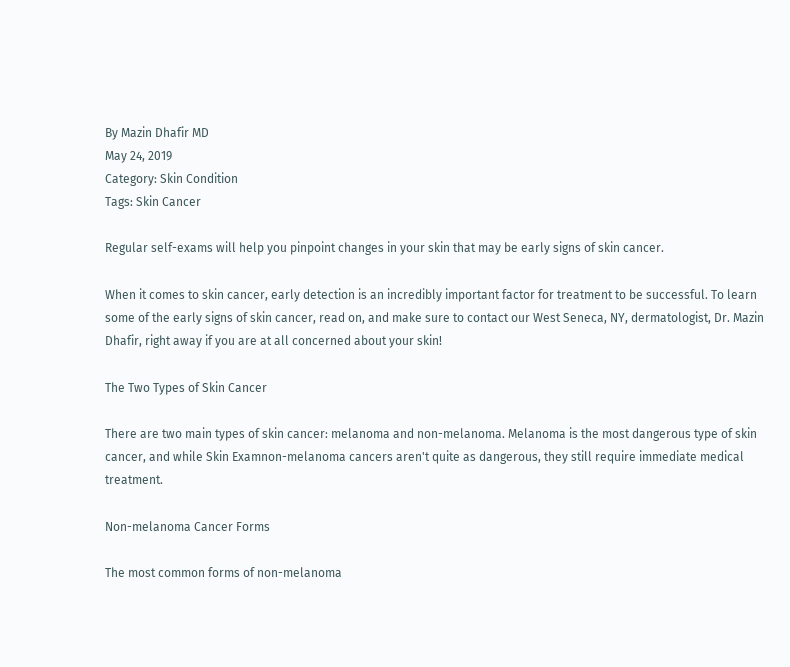By Mazin Dhafir MD
May 24, 2019
Category: Skin Condition
Tags: Skin Cancer

Regular self-exams will help you pinpoint changes in your skin that may be early signs of skin cancer.

When it comes to skin cancer, early detection is an incredibly important factor for treatment to be successful. To learn some of the early signs of skin cancer, read on, and make sure to contact our West Seneca, NY, dermatologist, Dr. Mazin Dhafir, right away if you are at all concerned about your skin!

The Two Types of Skin Cancer

There are two main types of skin cancer: melanoma and non-melanoma. Melanoma is the most dangerous type of skin cancer, and while Skin Examnon-melanoma cancers aren't quite as dangerous, they still require immediate medical treatment.

Non-melanoma Cancer Forms

The most common forms of non-melanoma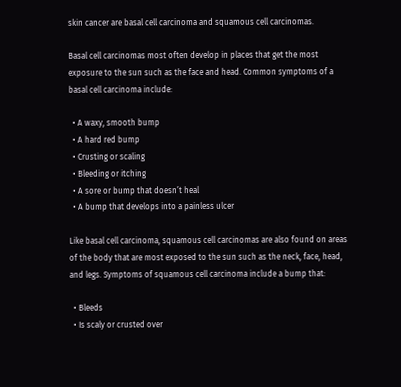skin cancer are basal cell carcinoma and squamous cell carcinomas.

Basal cell carcinomas most often develop in places that get the most exposure to the sun such as the face and head. Common symptoms of a basal cell carcinoma include:

  • A waxy, smooth bump
  • A hard red bump
  • Crusting or scaling
  • Bleeding or itching
  • A sore or bump that doesn’t heal
  • A bump that develops into a painless ulcer

Like basal cell carcinoma, squamous cell carcinomas are also found on areas of the body that are most exposed to the sun such as the neck, face, head, and legs. Symptoms of squamous cell carcinoma include a bump that:

  • Bleeds
  • Is scaly or crusted over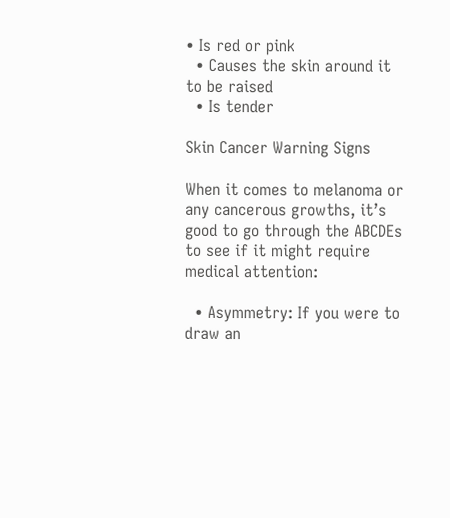• Is red or pink
  • Causes the skin around it to be raised
  • Is tender

Skin Cancer Warning Signs

When it comes to melanoma or any cancerous growths, it’s good to go through the ABCDEs to see if it might require medical attention:

  • Asymmetry: If you were to draw an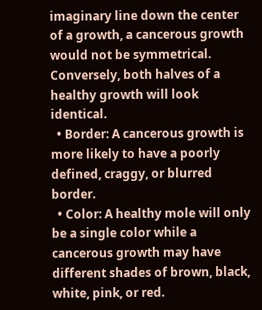imaginary line down the center of a growth, a cancerous growth would not be symmetrical. Conversely, both halves of a healthy growth will look identical.
  • Border: A cancerous growth is more likely to have a poorly defined, craggy, or blurred border.
  • Color: A healthy mole will only be a single color while a cancerous growth may have different shades of brown, black, white, pink, or red.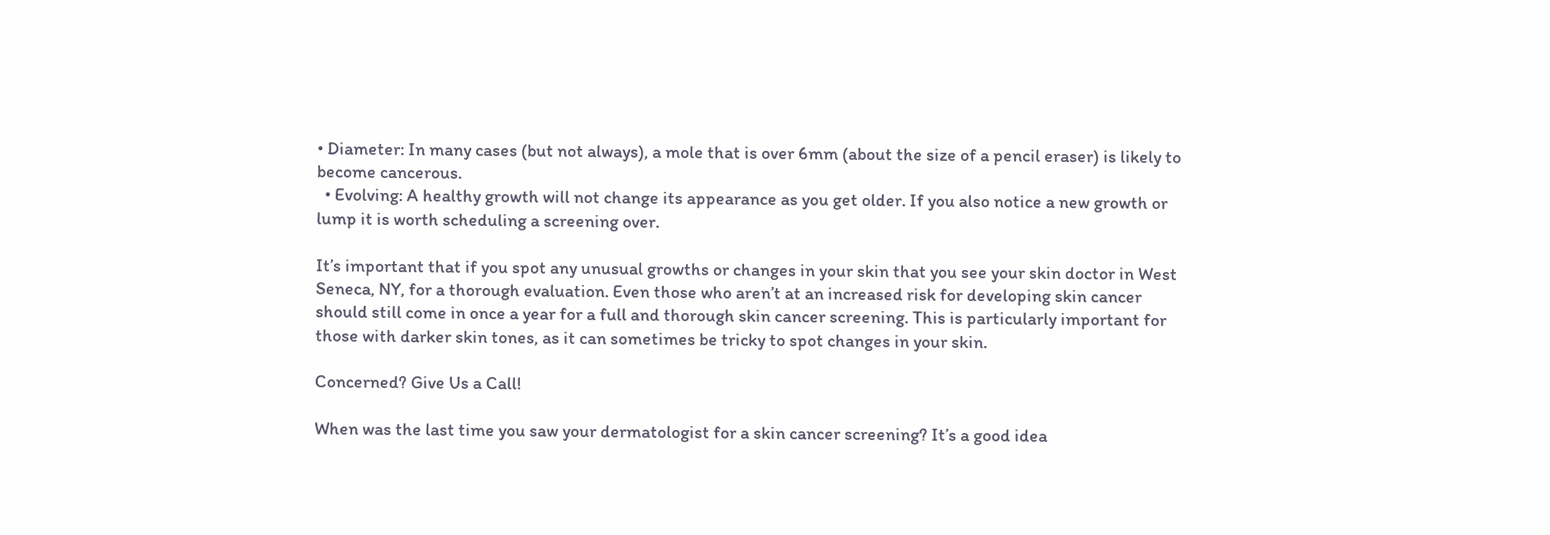• Diameter: In many cases (but not always), a mole that is over 6mm (about the size of a pencil eraser) is likely to become cancerous.
  • Evolving: A healthy growth will not change its appearance as you get older. If you also notice a new growth or lump it is worth scheduling a screening over.

It’s important that if you spot any unusual growths or changes in your skin that you see your skin doctor in West Seneca, NY, for a thorough evaluation. Even those who aren’t at an increased risk for developing skin cancer should still come in once a year for a full and thorough skin cancer screening. This is particularly important for those with darker skin tones, as it can sometimes be tricky to spot changes in your skin.

Concerned? Give Us a Call!

When was the last time you saw your dermatologist for a skin cancer screening? It’s a good idea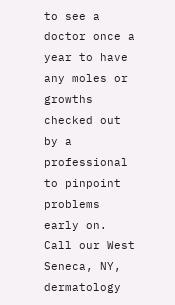to see a doctor once a year to have any moles or growths checked out by a professional to pinpoint problems early on. Call our West Seneca, NY, dermatology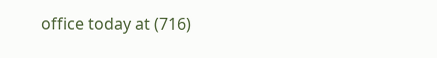office today at (716)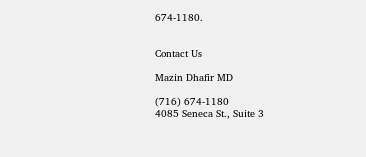674-1180.


Contact Us

Mazin Dhafir MD

(716) 674-1180
4085 Seneca St., Suite 3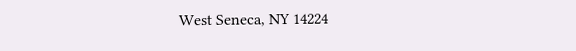West Seneca, NY 14224